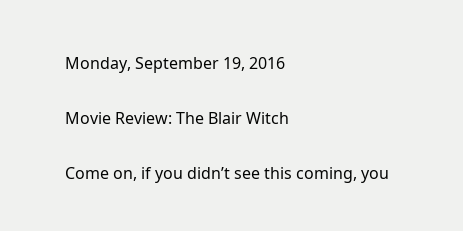Monday, September 19, 2016

Movie Review: The Blair Witch

Come on, if you didn’t see this coming, you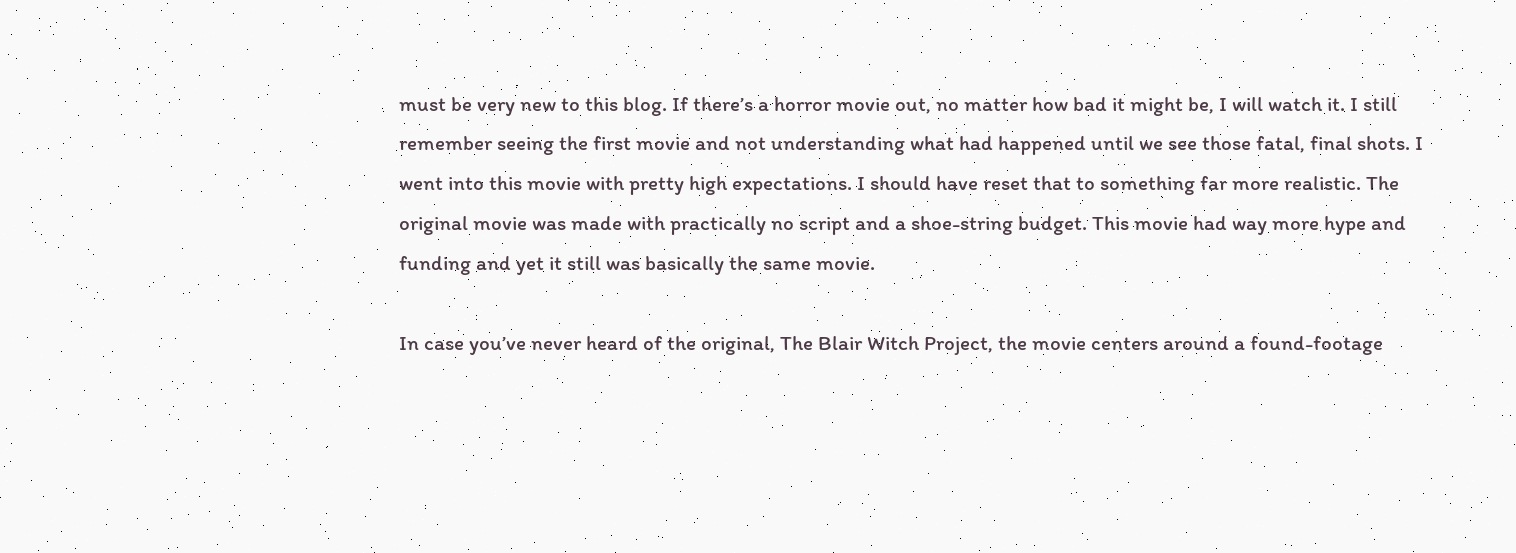must be very new to this blog. If there’s a horror movie out, no matter how bad it might be, I will watch it. I still remember seeing the first movie and not understanding what had happened until we see those fatal, final shots. I went into this movie with pretty high expectations. I should have reset that to something far more realistic. The original movie was made with practically no script and a shoe-string budget. This movie had way more hype and funding and yet it still was basically the same movie.

In case you’ve never heard of the original, The Blair Witch Project, the movie centers around a found-footage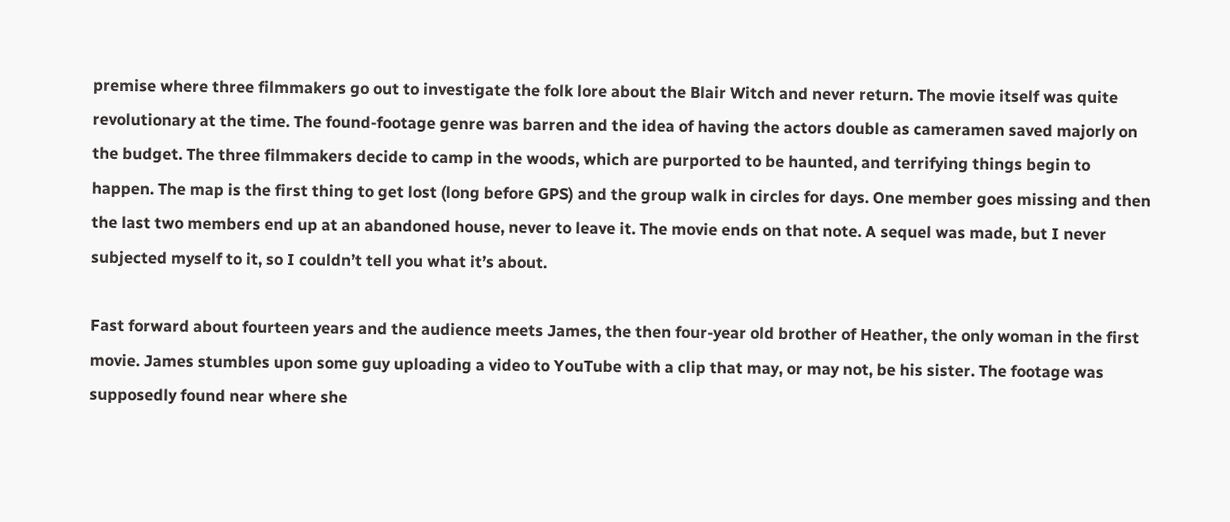premise where three filmmakers go out to investigate the folk lore about the Blair Witch and never return. The movie itself was quite revolutionary at the time. The found-footage genre was barren and the idea of having the actors double as cameramen saved majorly on the budget. The three filmmakers decide to camp in the woods, which are purported to be haunted, and terrifying things begin to happen. The map is the first thing to get lost (long before GPS) and the group walk in circles for days. One member goes missing and then the last two members end up at an abandoned house, never to leave it. The movie ends on that note. A sequel was made, but I never subjected myself to it, so I couldn’t tell you what it’s about.

Fast forward about fourteen years and the audience meets James, the then four-year old brother of Heather, the only woman in the first movie. James stumbles upon some guy uploading a video to YouTube with a clip that may, or may not, be his sister. The footage was supposedly found near where she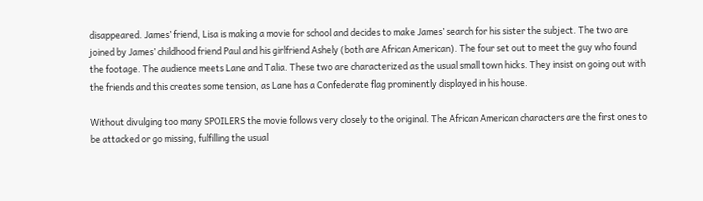disappeared. James’ friend, Lisa is making a movie for school and decides to make James’ search for his sister the subject. The two are joined by James’ childhood friend Paul and his girlfriend Ashely (both are African American). The four set out to meet the guy who found the footage. The audience meets Lane and Talia. These two are characterized as the usual small town hicks. They insist on going out with the friends and this creates some tension, as Lane has a Confederate flag prominently displayed in his house.

Without divulging too many SPOILERS the movie follows very closely to the original. The African American characters are the first ones to be attacked or go missing, fulfilling the usual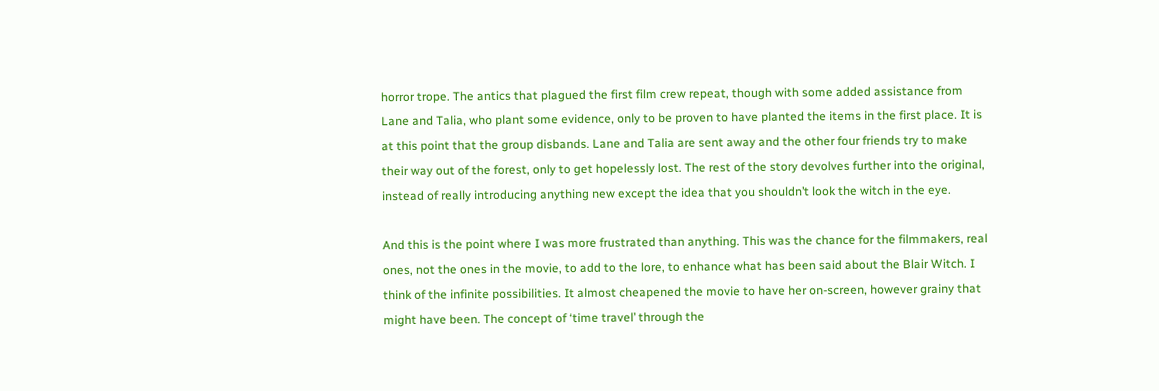horror trope. The antics that plagued the first film crew repeat, though with some added assistance from Lane and Talia, who plant some evidence, only to be proven to have planted the items in the first place. It is at this point that the group disbands. Lane and Talia are sent away and the other four friends try to make their way out of the forest, only to get hopelessly lost. The rest of the story devolves further into the original, instead of really introducing anything new except the idea that you shouldn’t look the witch in the eye.

And this is the point where I was more frustrated than anything. This was the chance for the filmmakers, real ones, not the ones in the movie, to add to the lore, to enhance what has been said about the Blair Witch. I think of the infinite possibilities. It almost cheapened the movie to have her on-screen, however grainy that might have been. The concept of ‘time travel’ through the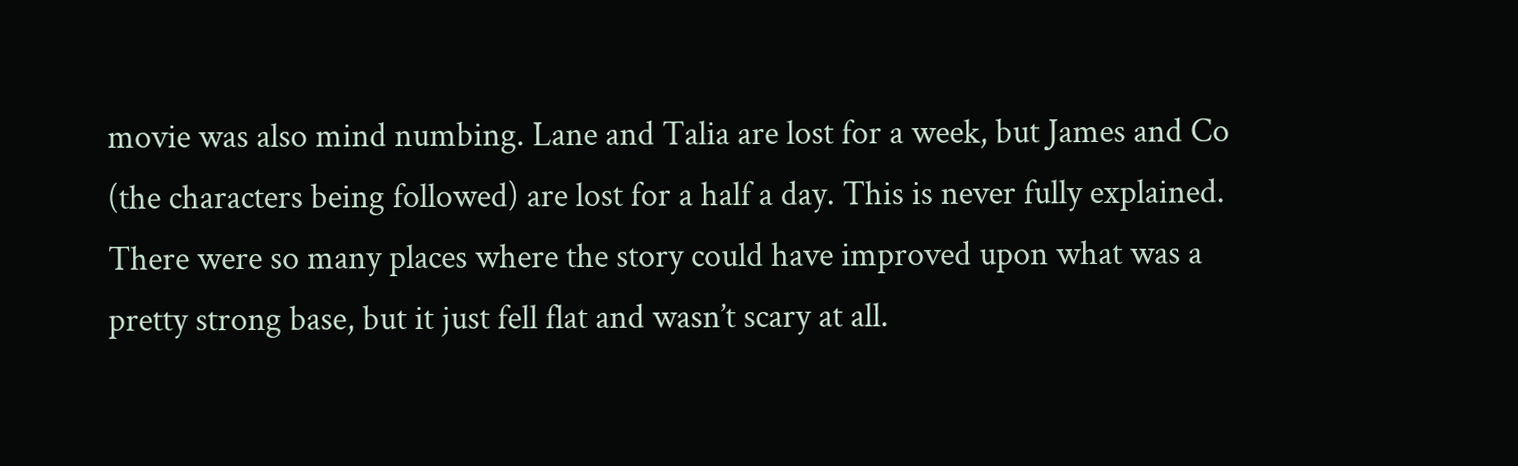movie was also mind numbing. Lane and Talia are lost for a week, but James and Co (the characters being followed) are lost for a half a day. This is never fully explained. There were so many places where the story could have improved upon what was a pretty strong base, but it just fell flat and wasn’t scary at all.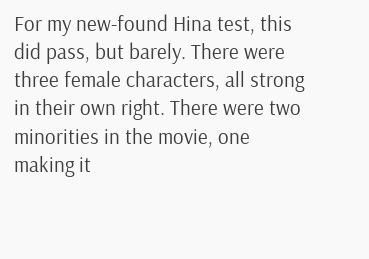For my new-found Hina test, this did pass, but barely. There were three female characters, all strong in their own right. There were two minorities in the movie, one making it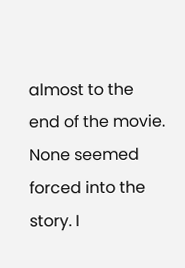almost to the end of the movie. None seemed forced into the story. I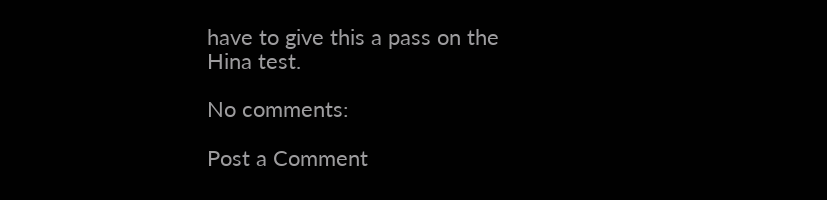have to give this a pass on the Hina test.

No comments:

Post a Comment